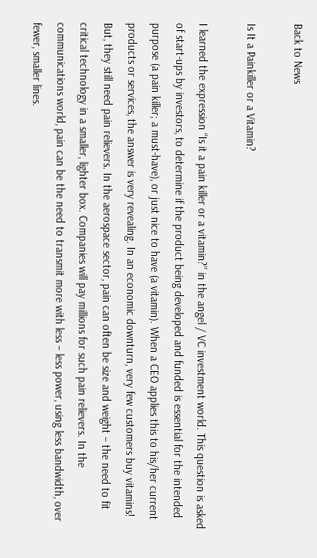Back to News

Is It a Painkiller or a Vitamin?

I learned the expression “Is it a pain killer or a vitamin?” in the angel / VC investment world. This question is asked of start-ups by investors, to determine if the product being developed and funded is essential for the intended purpose (a pain killer; a must-have), or just nice to have (a vitamin). When a CEO applies this to his/her current products or services, the answer is very revealing. In an economic downturn, very few customers buy vitamins! But, they still need pain relievers. In the aerospace sector, pain can often be size and weight – the need to fit critical technology in a smaller, lighter box. Companies will pay millions for such pain relievers. In the communications world, pain can be the need to transmit more with less – less power, using less bandwidth, over fewer, smaller lines.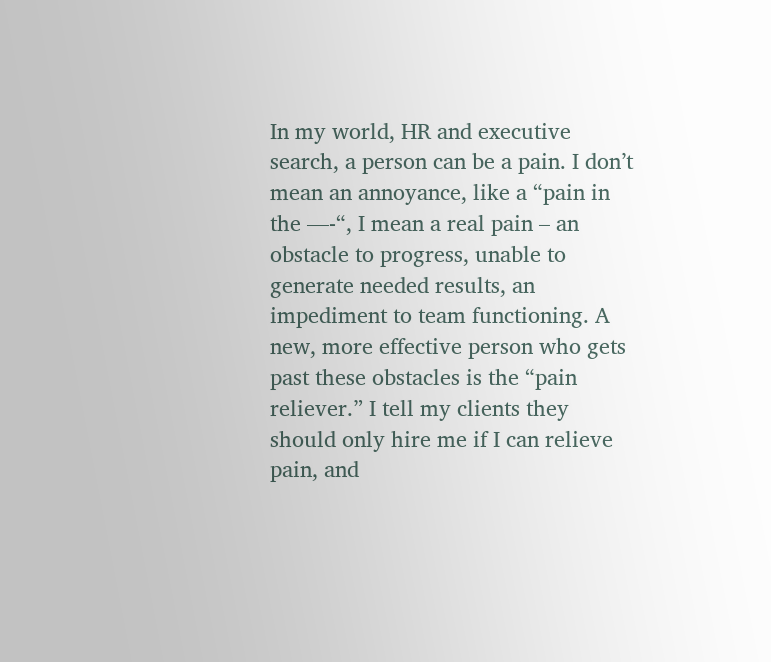In my world, HR and executive search, a person can be a pain. I don’t mean an annoyance, like a “pain in the —-“, I mean a real pain – an obstacle to progress, unable to generate needed results, an impediment to team functioning. A new, more effective person who gets past these obstacles is the “pain reliever.” I tell my clients they should only hire me if I can relieve pain, and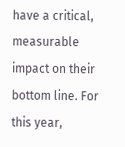have a critical, measurable impact on their bottom line. For this year,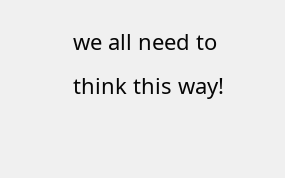we all need to think this way!